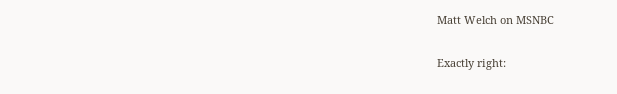Matt Welch on MSNBC

Exactly right: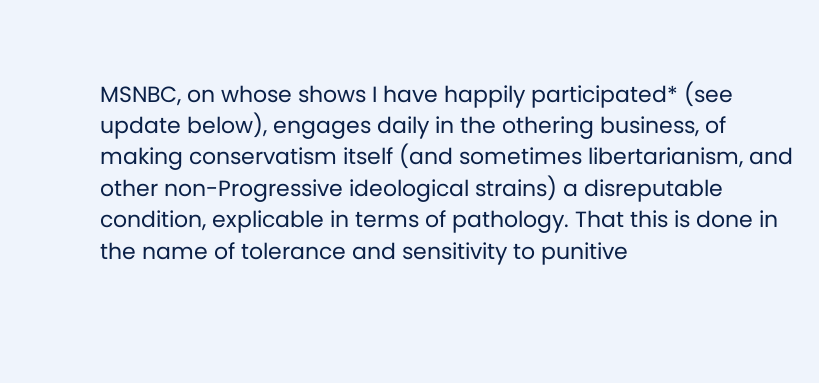MSNBC, on whose shows I have happily participated* (see update below), engages daily in the othering business, of making conservatism itself (and sometimes libertarianism, and other non-Progressive ideological strains) a disreputable condition, explicable in terms of pathology. That this is done in the name of tolerance and sensitivity to punitive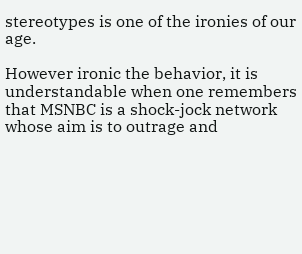stereotypes is one of the ironies of our age.

However ironic the behavior, it is understandable when one remembers that MSNBC is a shock-jock network whose aim is to outrage and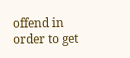offend in order to get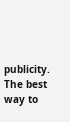publicity. The best way to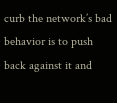curb the network’s bad behavior is to push back against it and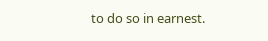to do so in earnest.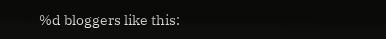%d bloggers like this: